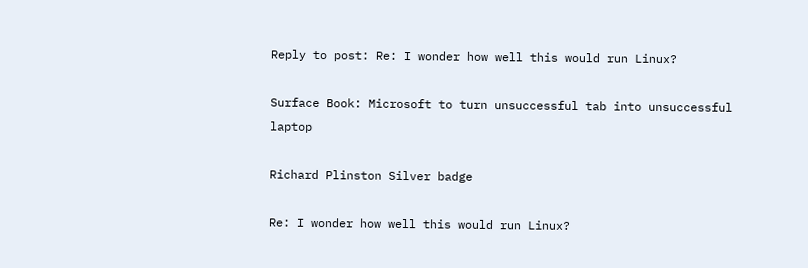Reply to post: Re: I wonder how well this would run Linux?

Surface Book: Microsoft to turn unsuccessful tab into unsuccessful laptop

Richard Plinston Silver badge

Re: I wonder how well this would run Linux?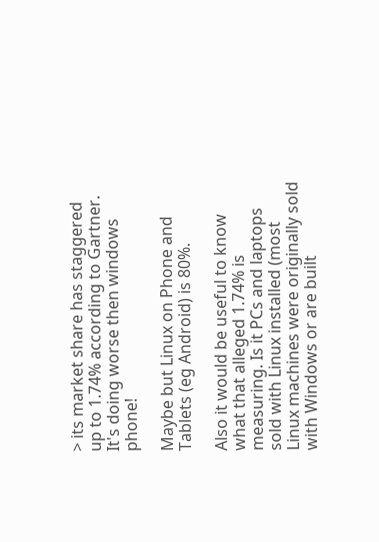> its market share has staggered up to 1.74% according to Gartner. It's doing worse then windows phone!

Maybe but Linux on Phone and Tablets (eg Android) is 80%.

Also it would be useful to know what that alleged 1.74% is measuring. Is it PCs and laptops sold with Linux installed (most Linux machines were originally sold with Windows or are built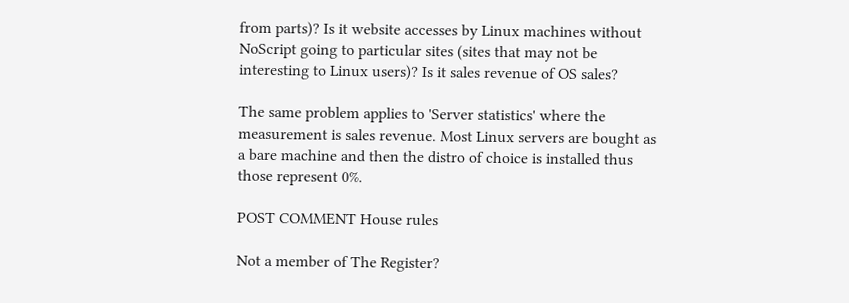from parts)? Is it website accesses by Linux machines without NoScript going to particular sites (sites that may not be interesting to Linux users)? Is it sales revenue of OS sales?

The same problem applies to 'Server statistics' where the measurement is sales revenue. Most Linux servers are bought as a bare machine and then the distro of choice is installed thus those represent 0%.

POST COMMENT House rules

Not a member of The Register?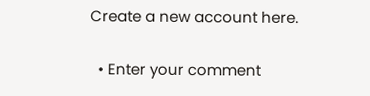Create a new account here.

  • Enter your comment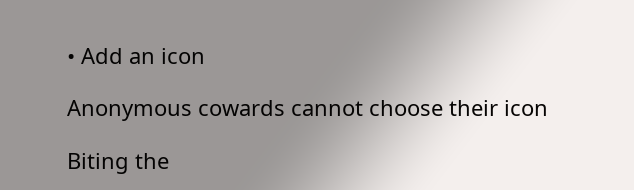• Add an icon

Anonymous cowards cannot choose their icon

Biting the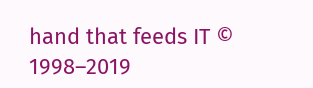hand that feeds IT © 1998–2019